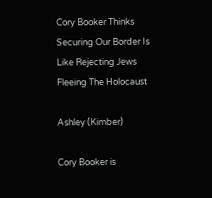Cory Booker Thinks Securing Our Border Is Like Rejecting Jews Fleeing The Holocaust

Ashley (Kimber)

Cory Booker is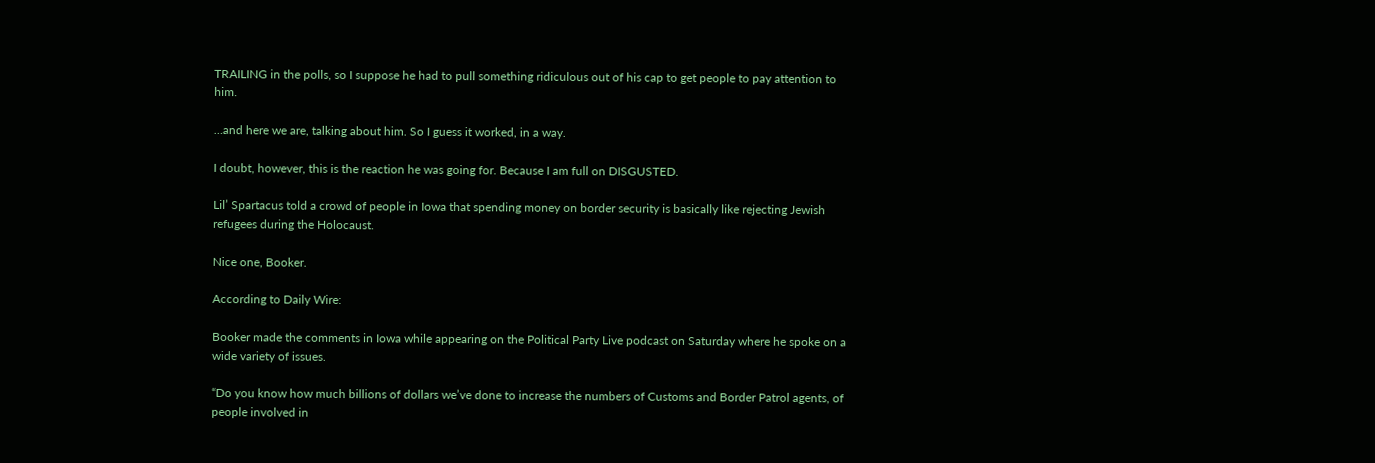TRAILING in the polls, so I suppose he had to pull something ridiculous out of his cap to get people to pay attention to him.

…and here we are, talking about him. So I guess it worked, in a way.

I doubt, however, this is the reaction he was going for. Because I am full on DISGUSTED.

Lil’ Spartacus told a crowd of people in Iowa that spending money on border security is basically like rejecting Jewish refugees during the Holocaust.

Nice one, Booker.

According to Daily Wire:

Booker made the comments in Iowa while appearing on the Political Party Live podcast on Saturday where he spoke on a wide variety of issues.

“Do you know how much billions of dollars we’ve done to increase the numbers of Customs and Border Patrol agents, of people involved in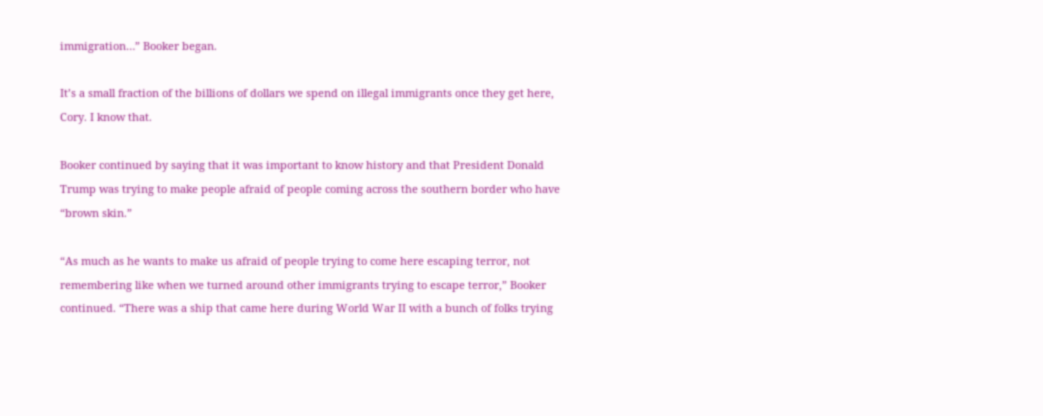immigration…” Booker began.

It’s a small fraction of the billions of dollars we spend on illegal immigrants once they get here, Cory. I know that.

Booker continued by saying that it was important to know history and that President Donald Trump was trying to make people afraid of people coming across the southern border who have “brown skin.”

“As much as he wants to make us afraid of people trying to come here escaping terror, not remembering like when we turned around other immigrants trying to escape terror,” Booker continued. “There was a ship that came here during World War II with a bunch of folks trying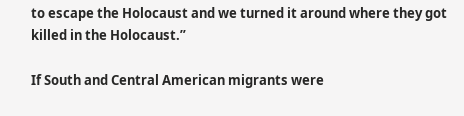to escape the Holocaust and we turned it around where they got killed in the Holocaust.”

If South and Central American migrants were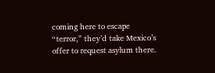coming here to escape “terror,” they’d take Mexico’s offer to request asylum there.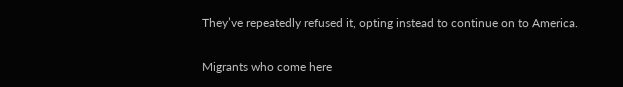They’ve repeatedly refused it, opting instead to continue on to America.

Migrants who come here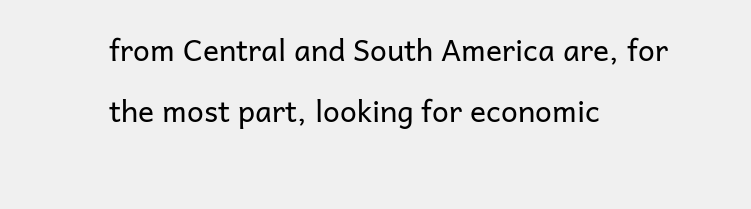from Central and South America are, for the most part, looking for economic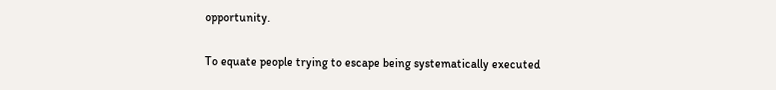opportunity.

To equate people trying to escape being systematically executed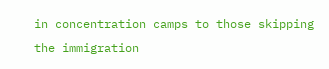in concentration camps to those skipping the immigration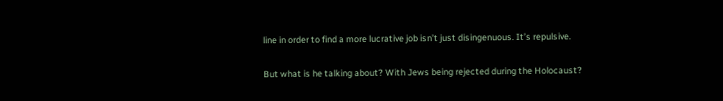line in order to find a more lucrative job isn’t just disingenuous. It’s repulsive.

But what is he talking about? With Jews being rejected during the Holocaust?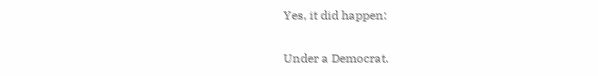Yes, it did happen:

Under a Democrat.